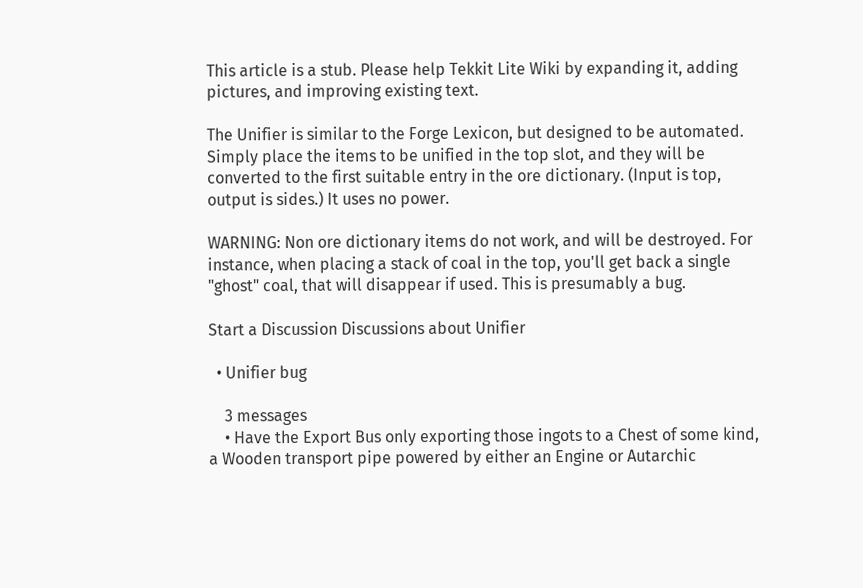This article is a stub. Please help Tekkit Lite Wiki by expanding it, adding pictures, and improving existing text.

The Unifier is similar to the Forge Lexicon, but designed to be automated. Simply place the items to be unified in the top slot, and they will be converted to the first suitable entry in the ore dictionary. (Input is top, output is sides.) It uses no power.

WARNING: Non ore dictionary items do not work, and will be destroyed. For instance, when placing a stack of coal in the top, you'll get back a single "ghost" coal, that will disappear if used. This is presumably a bug.

Start a Discussion Discussions about Unifier

  • Unifier bug

    3 messages
    • Have the Export Bus only exporting those ingots to a Chest of some kind, a Wooden transport pipe powered by either an Engine or Autarchic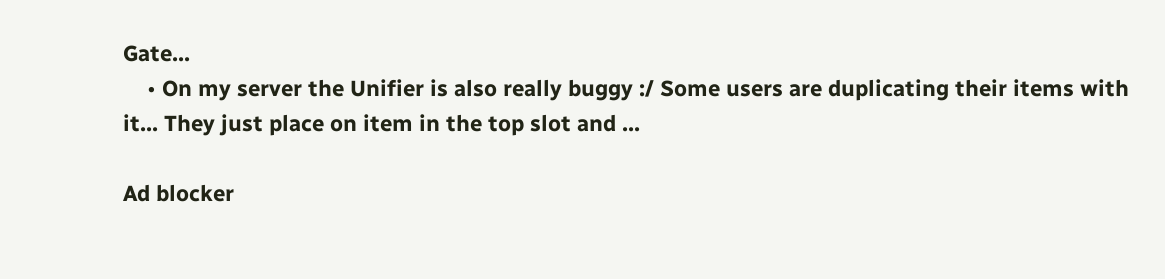Gate...
    • On my server the Unifier is also really buggy :/ Some users are duplicating their items with it... They just place on item in the top slot and ...

Ad blocker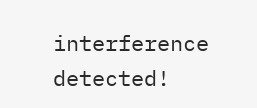interference detected!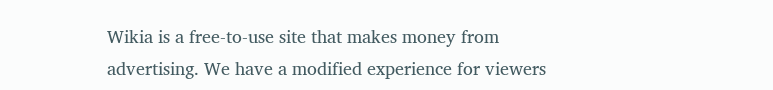Wikia is a free-to-use site that makes money from advertising. We have a modified experience for viewers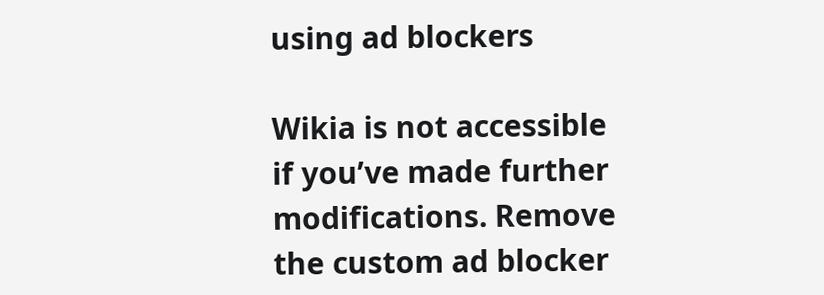using ad blockers

Wikia is not accessible if you’ve made further modifications. Remove the custom ad blocker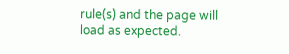rule(s) and the page will load as expected.